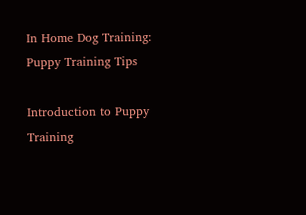In Home Dog Training: Puppy Training Tips

Introduction to Puppy Training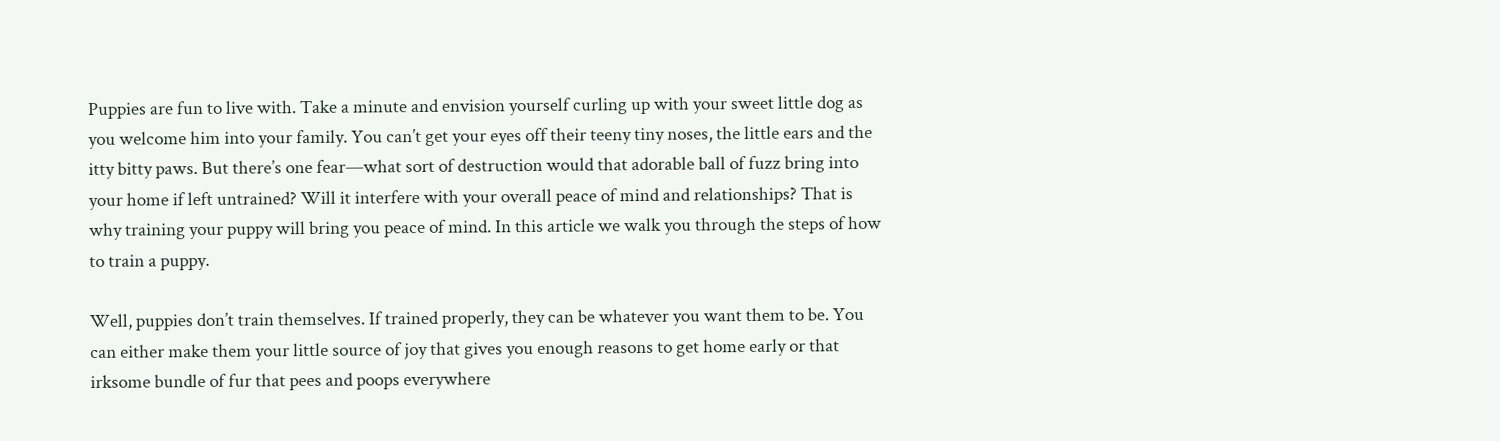Puppies are fun to live with. Take a minute and envision yourself curling up with your sweet little dog as you welcome him into your family. You can’t get your eyes off their teeny tiny noses, the little ears and the itty bitty paws. But there’s one fear—what sort of destruction would that adorable ball of fuzz bring into your home if left untrained? Will it interfere with your overall peace of mind and relationships? That is why training your puppy will bring you peace of mind. In this article we walk you through the steps of how to train a puppy.

Well, puppies don’t train themselves. If trained properly, they can be whatever you want them to be. You can either make them your little source of joy that gives you enough reasons to get home early or that irksome bundle of fur that pees and poops everywhere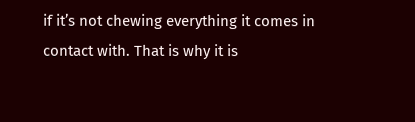if it’s not chewing everything it comes in contact with. That is why it is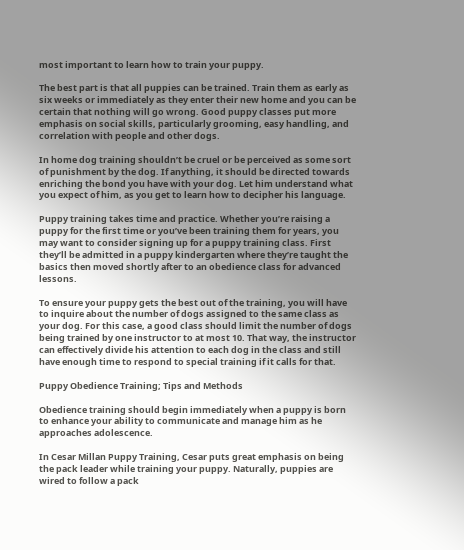most important to learn how to train your puppy.

The best part is that all puppies can be trained. Train them as early as six weeks or immediately as they enter their new home and you can be certain that nothing will go wrong. Good puppy classes put more emphasis on social skills, particularly grooming, easy handling, and correlation with people and other dogs.

In home dog training shouldn’t be cruel or be perceived as some sort of punishment by the dog. If anything, it should be directed towards enriching the bond you have with your dog. Let him understand what you expect of him, as you get to learn how to decipher his language.

Puppy training takes time and practice. Whether you’re raising a puppy for the first time or you’ve been training them for years, you may want to consider signing up for a puppy training class. First they’ll be admitted in a puppy kindergarten where they’re taught the basics then moved shortly after to an obedience class for advanced lessons.

To ensure your puppy gets the best out of the training, you will have to inquire about the number of dogs assigned to the same class as your dog. For this case, a good class should limit the number of dogs being trained by one instructor to at most 10. That way, the instructor can effectively divide his attention to each dog in the class and still have enough time to respond to special training if it calls for that.

Puppy Obedience Training; Tips and Methods

Obedience training should begin immediately when a puppy is born to enhance your ability to communicate and manage him as he approaches adolescence.

In Cesar Millan Puppy Training, Cesar puts great emphasis on being the pack leader while training your puppy. Naturally, puppies are wired to follow a pack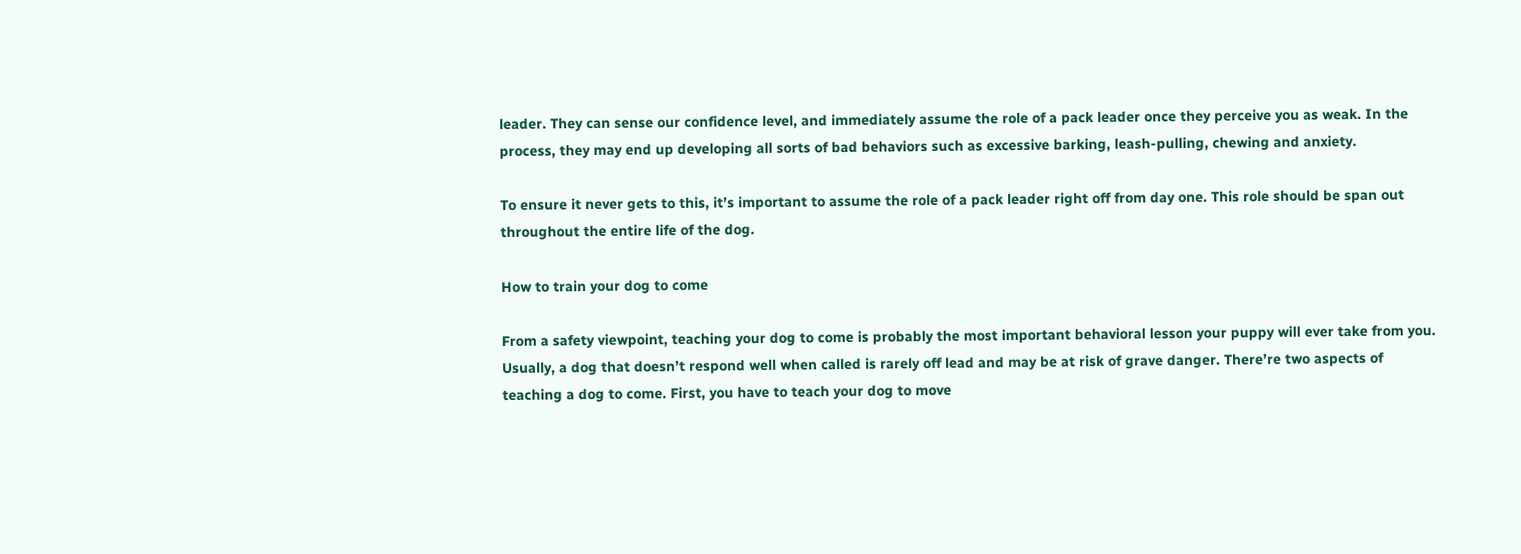leader. They can sense our confidence level, and immediately assume the role of a pack leader once they perceive you as weak. In the process, they may end up developing all sorts of bad behaviors such as excessive barking, leash-pulling, chewing and anxiety.

To ensure it never gets to this, it’s important to assume the role of a pack leader right off from day one. This role should be span out throughout the entire life of the dog.

How to train your dog to come

From a safety viewpoint, teaching your dog to come is probably the most important behavioral lesson your puppy will ever take from you. Usually, a dog that doesn’t respond well when called is rarely off lead and may be at risk of grave danger. There’re two aspects of teaching a dog to come. First, you have to teach your dog to move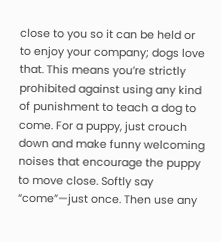close to you so it can be held or to enjoy your company; dogs love that. This means you’re strictly prohibited against using any kind of punishment to teach a dog to come. For a puppy, just crouch down and make funny welcoming noises that encourage the puppy to move close. Softly say “come”—just once. Then use any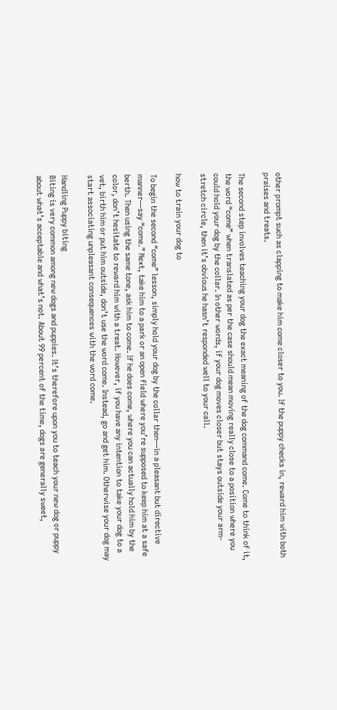other prompt such as clapping to make him come closer to you. If the puppy checks in, reward him with both praises and treats.

The second step involves teaching your dog the exact meaning of the dog command come. Come to think of it, the word “come” when translated as per the case should mean moving really close to a position where you could hold your dog by the collar. In other words, if your dog moves closer but stays outside your arm-stretch circle, then it’s obvious he hasn’t responded well to your call.

how to train your dog to

To begin the second “come” lesson, simply hold your dog by the collar then—in a pleasant but directive manner—say “come.” Next, take him to a park or an open field where you’re supposed to keep him at a safe berth. Then using the same tone, ask him to come. If he does come, where you can actually hold him by the color, don’t hesitate to reward him with a treat. However, if you have any intention to take your dog to a vet, birth him or put him outside, don’t use the word come. Instead, go and get him. Otherwise your dog may start associating unpleasant consequences with the word come.

Handling Puppy biting
Biting is very common among new dogs and puppies. It’s therefore upon you to teach your new dog or puppy about what’s acceptable and what’s not. About 99 percent of the time, dogs are generally sweet,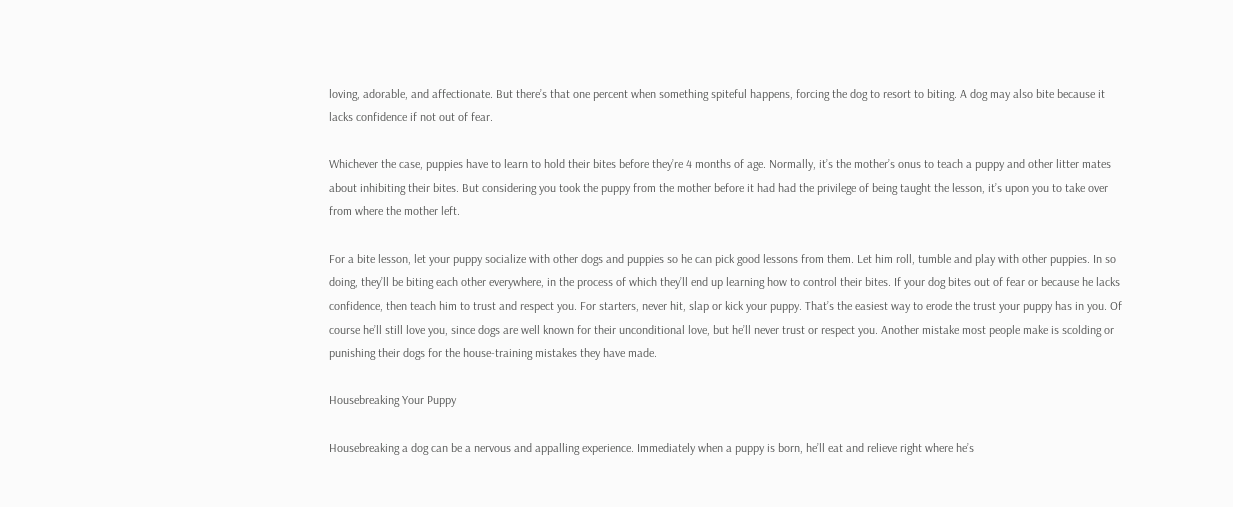loving, adorable, and affectionate. But there’s that one percent when something spiteful happens, forcing the dog to resort to biting. A dog may also bite because it lacks confidence if not out of fear.

Whichever the case, puppies have to learn to hold their bites before they’re 4 months of age. Normally, it’s the mother’s onus to teach a puppy and other litter mates about inhibiting their bites. But considering you took the puppy from the mother before it had had the privilege of being taught the lesson, it’s upon you to take over from where the mother left.

For a bite lesson, let your puppy socialize with other dogs and puppies so he can pick good lessons from them. Let him roll, tumble and play with other puppies. In so doing, they’ll be biting each other everywhere, in the process of which they’ll end up learning how to control their bites. If your dog bites out of fear or because he lacks confidence, then teach him to trust and respect you. For starters, never hit, slap or kick your puppy. That’s the easiest way to erode the trust your puppy has in you. Of course he’ll still love you, since dogs are well known for their unconditional love, but he’ll never trust or respect you. Another mistake most people make is scolding or punishing their dogs for the house-training mistakes they have made.

Housebreaking Your Puppy

Housebreaking a dog can be a nervous and appalling experience. Immediately when a puppy is born, he’ll eat and relieve right where he’s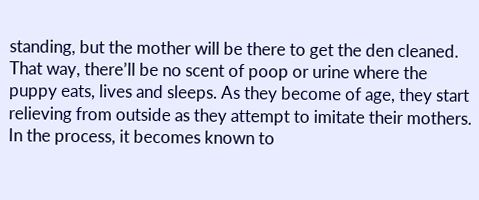standing, but the mother will be there to get the den cleaned. That way, there’ll be no scent of poop or urine where the puppy eats, lives and sleeps. As they become of age, they start relieving from outside as they attempt to imitate their mothers. In the process, it becomes known to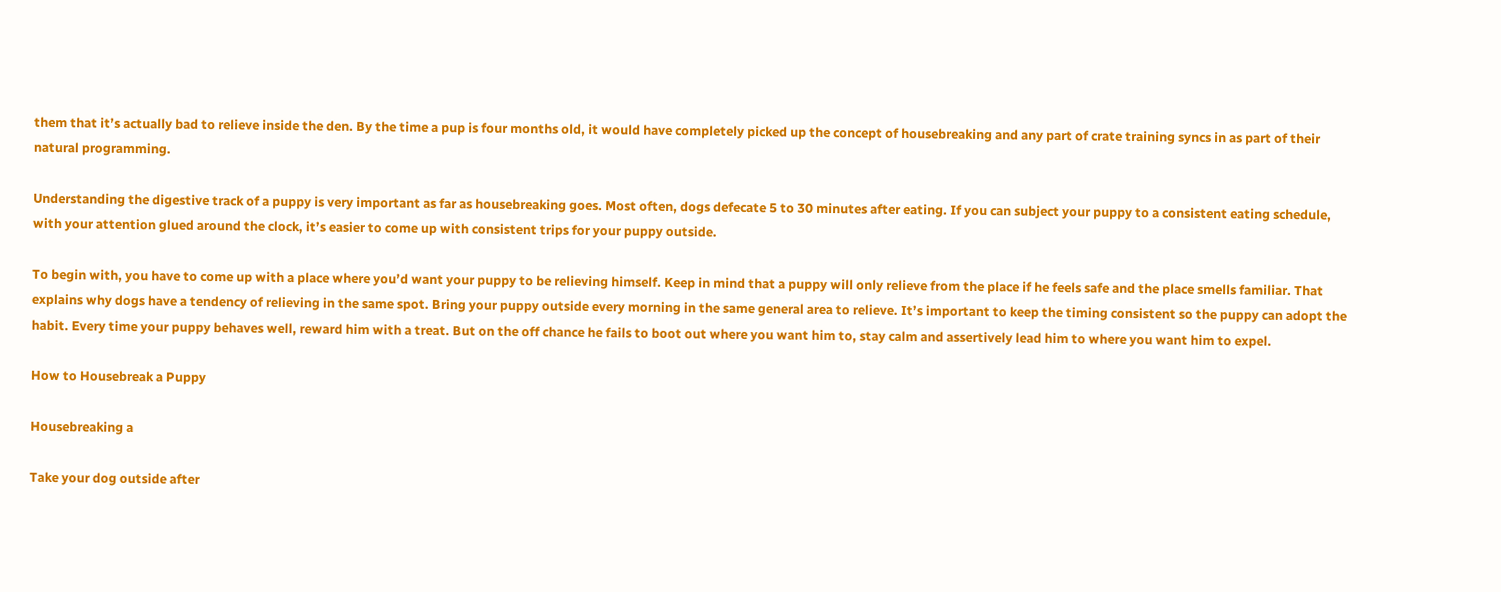them that it’s actually bad to relieve inside the den. By the time a pup is four months old, it would have completely picked up the concept of housebreaking and any part of crate training syncs in as part of their natural programming.

Understanding the digestive track of a puppy is very important as far as housebreaking goes. Most often, dogs defecate 5 to 30 minutes after eating. If you can subject your puppy to a consistent eating schedule, with your attention glued around the clock, it’s easier to come up with consistent trips for your puppy outside.

To begin with, you have to come up with a place where you’d want your puppy to be relieving himself. Keep in mind that a puppy will only relieve from the place if he feels safe and the place smells familiar. That explains why dogs have a tendency of relieving in the same spot. Bring your puppy outside every morning in the same general area to relieve. It’s important to keep the timing consistent so the puppy can adopt the habit. Every time your puppy behaves well, reward him with a treat. But on the off chance he fails to boot out where you want him to, stay calm and assertively lead him to where you want him to expel.

How to Housebreak a Puppy

Housebreaking a

Take your dog outside after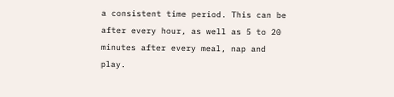a consistent time period. This can be after every hour, as well as 5 to 20 minutes after every meal, nap and play.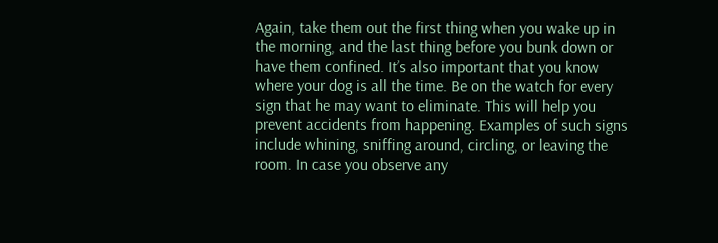Again, take them out the first thing when you wake up in the morning, and the last thing before you bunk down or have them confined. It’s also important that you know where your dog is all the time. Be on the watch for every sign that he may want to eliminate. This will help you prevent accidents from happening. Examples of such signs include whining, sniffing around, circling, or leaving the room. In case you observe any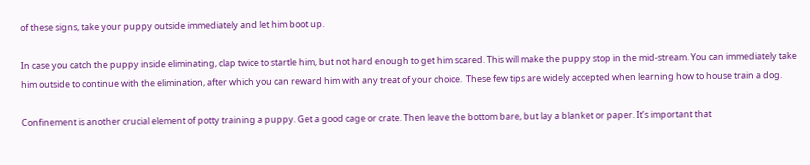of these signs, take your puppy outside immediately and let him boot up.

In case you catch the puppy inside eliminating, clap twice to startle him, but not hard enough to get him scared. This will make the puppy stop in the mid-stream. You can immediately take him outside to continue with the elimination, after which you can reward him with any treat of your choice.  These few tips are widely accepted when learning how to house train a dog.

Confinement is another crucial element of potty training a puppy. Get a good cage or crate. Then leave the bottom bare, but lay a blanket or paper. It’s important that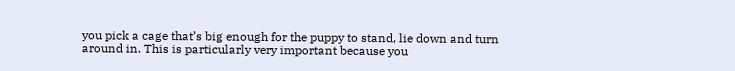you pick a cage that’s big enough for the puppy to stand, lie down and turn around in. This is particularly very important because you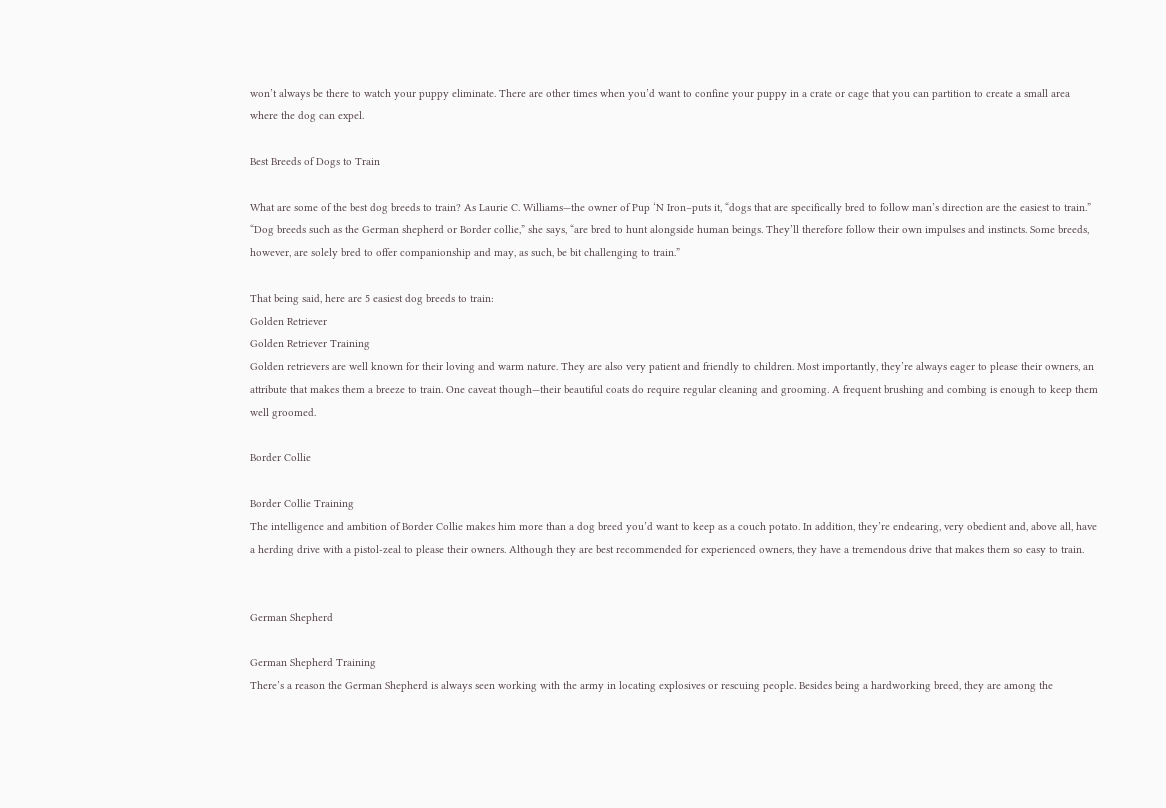won’t always be there to watch your puppy eliminate. There are other times when you’d want to confine your puppy in a crate or cage that you can partition to create a small area where the dog can expel.

Best Breeds of Dogs to Train

What are some of the best dog breeds to train? As Laurie C. Williams—the owner of Pup ‘N Iron–puts it, “dogs that are specifically bred to follow man’s direction are the easiest to train.” “Dog breeds such as the German shepherd or Border collie,” she says, “are bred to hunt alongside human beings. They’ll therefore follow their own impulses and instincts. Some breeds, however, are solely bred to offer companionship and may, as such, be bit challenging to train.”

That being said, here are 5 easiest dog breeds to train:
Golden Retriever
Golden Retriever Training
Golden retrievers are well known for their loving and warm nature. They are also very patient and friendly to children. Most importantly, they’re always eager to please their owners, an attribute that makes them a breeze to train. One caveat though—their beautiful coats do require regular cleaning and grooming. A frequent brushing and combing is enough to keep them well groomed.

Border Collie

Border Collie Training
The intelligence and ambition of Border Collie makes him more than a dog breed you’d want to keep as a couch potato. In addition, they’re endearing, very obedient and, above all, have a herding drive with a pistol-zeal to please their owners. Although they are best recommended for experienced owners, they have a tremendous drive that makes them so easy to train.


German Shepherd

German Shepherd Training
There’s a reason the German Shepherd is always seen working with the army in locating explosives or rescuing people. Besides being a hardworking breed, they are among the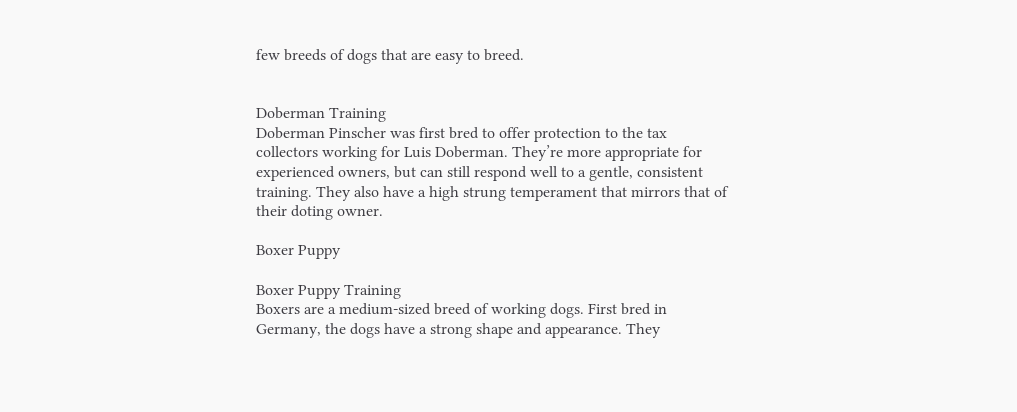few breeds of dogs that are easy to breed.


Doberman Training
Doberman Pinscher was first bred to offer protection to the tax collectors working for Luis Doberman. They’re more appropriate for experienced owners, but can still respond well to a gentle, consistent training. They also have a high strung temperament that mirrors that of their doting owner.

Boxer Puppy

Boxer Puppy Training
Boxers are a medium-sized breed of working dogs. First bred in Germany, the dogs have a strong shape and appearance. They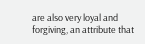are also very loyal and forgiving, an attribute that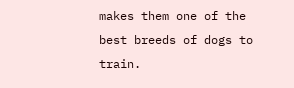makes them one of the best breeds of dogs to train.